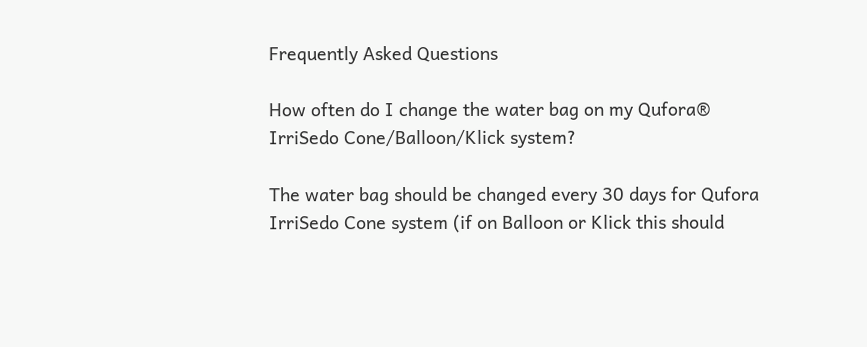Frequently Asked Questions

How often do I change the water bag on my Qufora® IrriSedo Cone/Balloon/Klick system?

The water bag should be changed every 30 days for Qufora IrriSedo Cone system (if on Balloon or Klick this should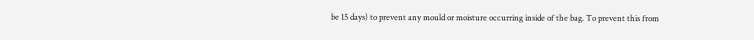be 15 days) to prevent any mould or moisture occurring inside of the bag. To prevent this from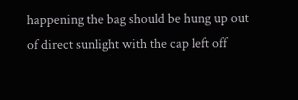happening the bag should be hung up out of direct sunlight with the cap left off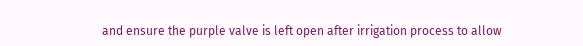and ensure the purple valve is left open after irrigation process to allow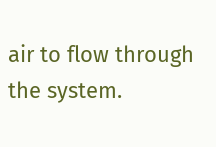air to flow through the system.